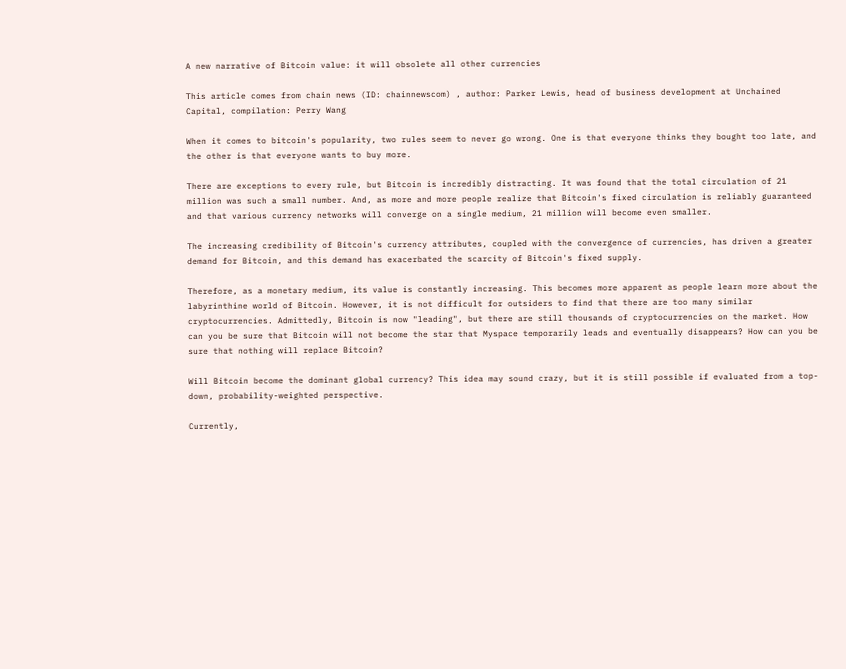A new narrative of Bitcoin value: it will obsolete all other currencies

This article comes from chain news (ID: chainnewscom) , author: Parker Lewis, head of business development at Unchained Capital, compilation: Perry Wang

When it comes to bitcoin's popularity, two rules seem to never go wrong. One is that everyone thinks they bought too late, and the other is that everyone wants to buy more.

There are exceptions to every rule, but Bitcoin is incredibly distracting. It was found that the total circulation of 21 million was such a small number. And, as more and more people realize that Bitcoin's fixed circulation is reliably guaranteed and that various currency networks will converge on a single medium, 21 million will become even smaller.

The increasing credibility of Bitcoin's currency attributes, coupled with the convergence of currencies, has driven a greater demand for Bitcoin, and this demand has exacerbated the scarcity of Bitcoin's fixed supply.

Therefore, as a monetary medium, its value is constantly increasing. This becomes more apparent as people learn more about the labyrinthine world of Bitcoin. However, it is not difficult for outsiders to find that there are too many similar cryptocurrencies. Admittedly, Bitcoin is now "leading", but there are still thousands of cryptocurrencies on the market. How can you be sure that Bitcoin will not become the star that Myspace temporarily leads and eventually disappears? How can you be sure that nothing will replace Bitcoin?

Will Bitcoin become the dominant global currency? This idea may sound crazy, but it is still possible if evaluated from a top-down, probability-weighted perspective.

Currently,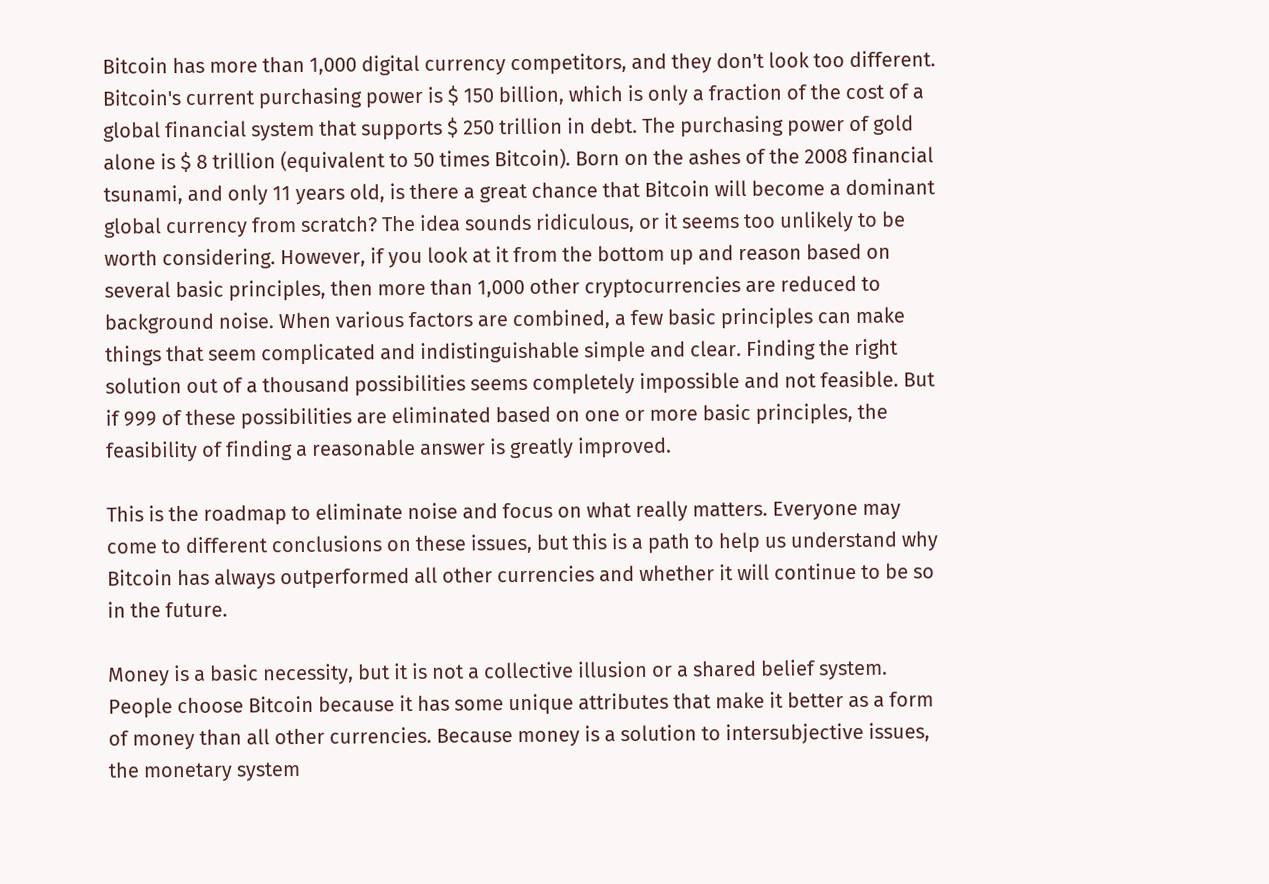Bitcoin has more than 1,000 digital currency competitors, and they don't look too different. Bitcoin's current purchasing power is $ 150 billion, which is only a fraction of the cost of a global financial system that supports $ 250 trillion in debt. The purchasing power of gold alone is $ 8 trillion (equivalent to 50 times Bitcoin). Born on the ashes of the 2008 financial tsunami, and only 11 years old, is there a great chance that Bitcoin will become a dominant global currency from scratch? The idea sounds ridiculous, or it seems too unlikely to be worth considering. However, if you look at it from the bottom up and reason based on several basic principles, then more than 1,000 other cryptocurrencies are reduced to background noise. When various factors are combined, a few basic principles can make things that seem complicated and indistinguishable simple and clear. Finding the right solution out of a thousand possibilities seems completely impossible and not feasible. But if 999 of these possibilities are eliminated based on one or more basic principles, the feasibility of finding a reasonable answer is greatly improved.

This is the roadmap to eliminate noise and focus on what really matters. Everyone may come to different conclusions on these issues, but this is a path to help us understand why Bitcoin has always outperformed all other currencies and whether it will continue to be so in the future.

Money is a basic necessity, but it is not a collective illusion or a shared belief system. People choose Bitcoin because it has some unique attributes that make it better as a form of money than all other currencies. Because money is a solution to intersubjective issues, the monetary system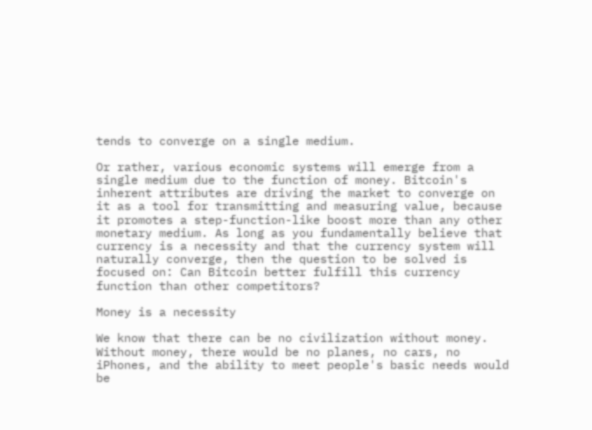tends to converge on a single medium.

Or rather, various economic systems will emerge from a single medium due to the function of money. Bitcoin's inherent attributes are driving the market to converge on it as a tool for transmitting and measuring value, because it promotes a step-function-like boost more than any other monetary medium. As long as you fundamentally believe that currency is a necessity and that the currency system will naturally converge, then the question to be solved is focused on: Can Bitcoin better fulfill this currency function than other competitors?

Money is a necessity

We know that there can be no civilization without money. Without money, there would be no planes, no cars, no iPhones, and the ability to meet people's basic needs would be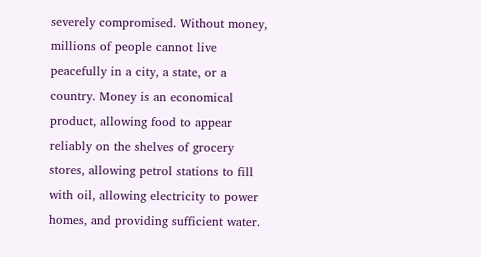severely compromised. Without money, millions of people cannot live peacefully in a city, a state, or a country. Money is an economical product, allowing food to appear reliably on the shelves of grocery stores, allowing petrol stations to fill with oil, allowing electricity to power homes, and providing sufficient water.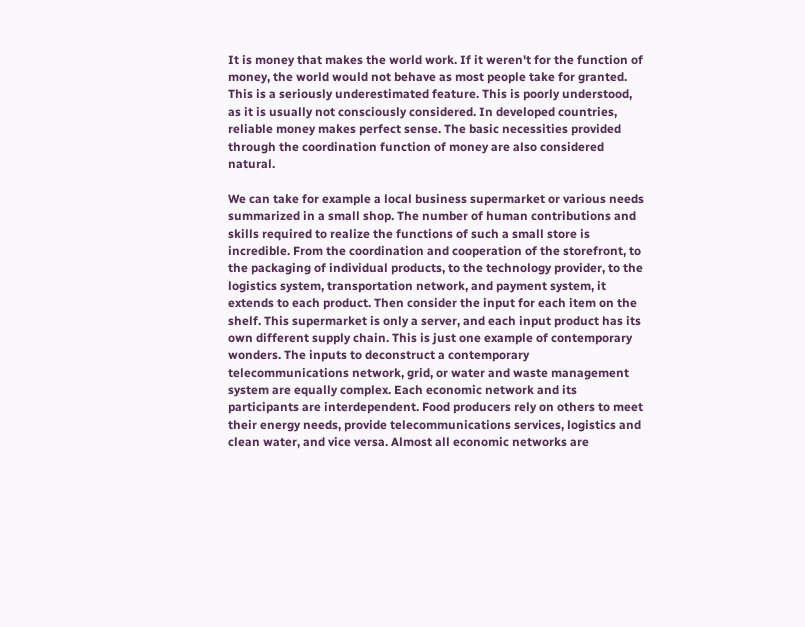It is money that makes the world work. If it weren't for the function of money, the world would not behave as most people take for granted. This is a seriously underestimated feature. This is poorly understood, as it is usually not consciously considered. In developed countries, reliable money makes perfect sense. The basic necessities provided through the coordination function of money are also considered natural.

We can take for example a local business supermarket or various needs summarized in a small shop. The number of human contributions and skills required to realize the functions of such a small store is incredible. From the coordination and cooperation of the storefront, to the packaging of individual products, to the technology provider, to the logistics system, transportation network, and payment system, it extends to each product. Then consider the input for each item on the shelf. This supermarket is only a server, and each input product has its own different supply chain. This is just one example of contemporary wonders. The inputs to deconstruct a contemporary telecommunications network, grid, or water and waste management system are equally complex. Each economic network and its participants are interdependent. Food producers rely on others to meet their energy needs, provide telecommunications services, logistics and clean water, and vice versa. Almost all economic networks are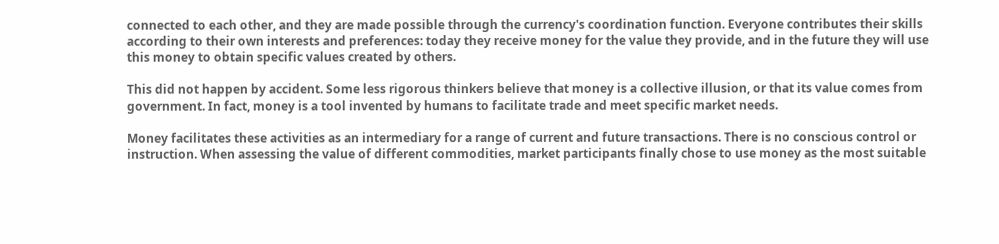connected to each other, and they are made possible through the currency's coordination function. Everyone contributes their skills according to their own interests and preferences: today they receive money for the value they provide, and in the future they will use this money to obtain specific values created by others.

This did not happen by accident. Some less rigorous thinkers believe that money is a collective illusion, or that its value comes from government. In fact, money is a tool invented by humans to facilitate trade and meet specific market needs.

Money facilitates these activities as an intermediary for a range of current and future transactions. There is no conscious control or instruction. When assessing the value of different commodities, market participants finally chose to use money as the most suitable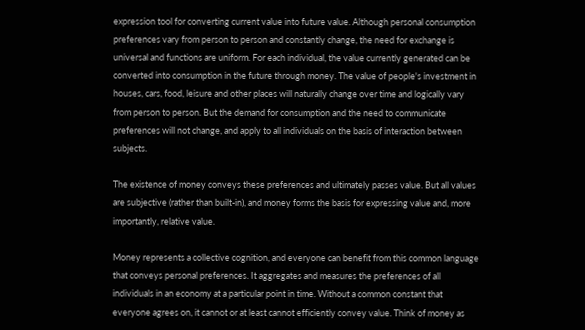expression tool for converting current value into future value. Although personal consumption preferences vary from person to person and constantly change, the need for exchange is universal and functions are uniform. For each individual, the value currently generated can be converted into consumption in the future through money. The value of people's investment in houses, cars, food, leisure and other places will naturally change over time and logically vary from person to person. But the demand for consumption and the need to communicate preferences will not change, and apply to all individuals on the basis of interaction between subjects.

The existence of money conveys these preferences and ultimately passes value. But all values are subjective (rather than built-in), and money forms the basis for expressing value and, more importantly, relative value.

Money represents a collective cognition, and everyone can benefit from this common language that conveys personal preferences. It aggregates and measures the preferences of all individuals in an economy at a particular point in time. Without a common constant that everyone agrees on, it cannot or at least cannot efficiently convey value. Think of money as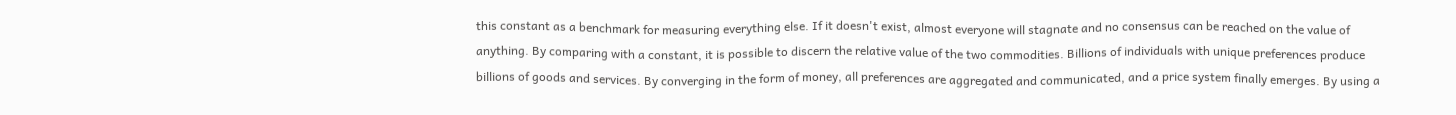this constant as a benchmark for measuring everything else. If it doesn't exist, almost everyone will stagnate and no consensus can be reached on the value of anything. By comparing with a constant, it is possible to discern the relative value of the two commodities. Billions of individuals with unique preferences produce billions of goods and services. By converging in the form of money, all preferences are aggregated and communicated, and a price system finally emerges. By using a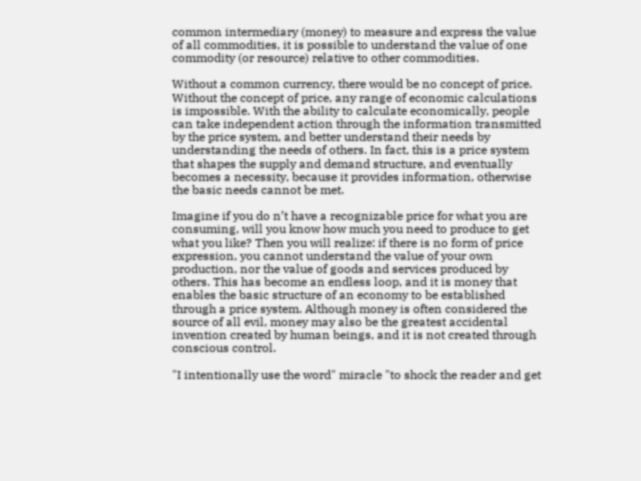common intermediary (money) to measure and express the value of all commodities, it is possible to understand the value of one commodity (or resource) relative to other commodities.

Without a common currency, there would be no concept of price. Without the concept of price, any range of economic calculations is impossible. With the ability to calculate economically, people can take independent action through the information transmitted by the price system, and better understand their needs by understanding the needs of others. In fact, this is a price system that shapes the supply and demand structure, and eventually becomes a necessity, because it provides information, otherwise the basic needs cannot be met.

Imagine if you do n’t have a recognizable price for what you are consuming, will you know how much you need to produce to get what you like? Then you will realize: if there is no form of price expression, you cannot understand the value of your own production, nor the value of goods and services produced by others. This has become an endless loop, and it is money that enables the basic structure of an economy to be established through a price system. Although money is often considered the source of all evil, money may also be the greatest accidental invention created by human beings, and it is not created through conscious control.

"I intentionally use the word" miracle "to shock the reader and get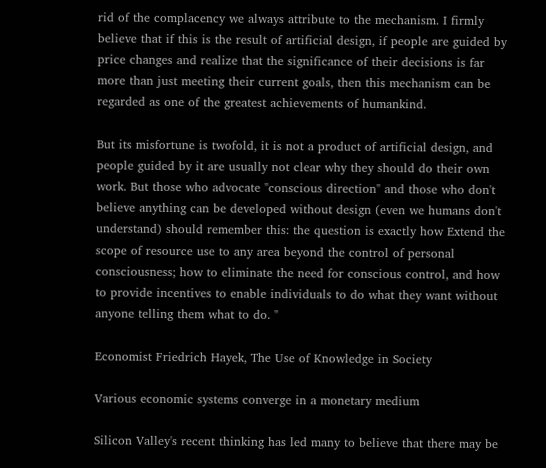rid of the complacency we always attribute to the mechanism. I firmly believe that if this is the result of artificial design, if people are guided by price changes and realize that the significance of their decisions is far more than just meeting their current goals, then this mechanism can be regarded as one of the greatest achievements of humankind.

But its misfortune is twofold, it is not a product of artificial design, and people guided by it are usually not clear why they should do their own work. But those who advocate "conscious direction" and those who don't believe anything can be developed without design (even we humans don't understand) should remember this: the question is exactly how Extend the scope of resource use to any area beyond the control of personal consciousness; how to eliminate the need for conscious control, and how to provide incentives to enable individuals to do what they want without anyone telling them what to do. "

Economist Friedrich Hayek, The Use of Knowledge in Society

Various economic systems converge in a monetary medium

Silicon Valley's recent thinking has led many to believe that there may be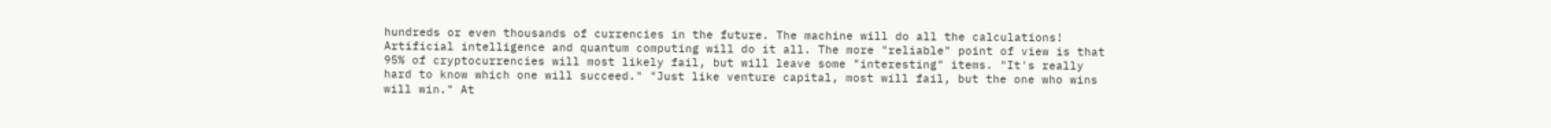hundreds or even thousands of currencies in the future. The machine will do all the calculations! Artificial intelligence and quantum computing will do it all. The more "reliable" point of view is that 95% of cryptocurrencies will most likely fail, but will leave some "interesting" items. "It's really hard to know which one will succeed." "Just like venture capital, most will fail, but the one who wins will win." At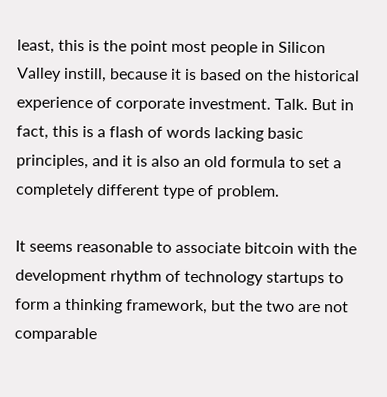least, this is the point most people in Silicon Valley instill, because it is based on the historical experience of corporate investment. Talk. But in fact, this is a flash of words lacking basic principles, and it is also an old formula to set a completely different type of problem.

It seems reasonable to associate bitcoin with the development rhythm of technology startups to form a thinking framework, but the two are not comparable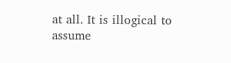at all. It is illogical to assume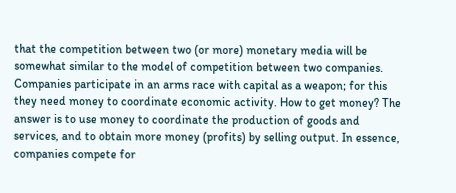that the competition between two (or more) monetary media will be somewhat similar to the model of competition between two companies. Companies participate in an arms race with capital as a weapon; for this they need money to coordinate economic activity. How to get money? The answer is to use money to coordinate the production of goods and services, and to obtain more money (profits) by selling output. In essence, companies compete for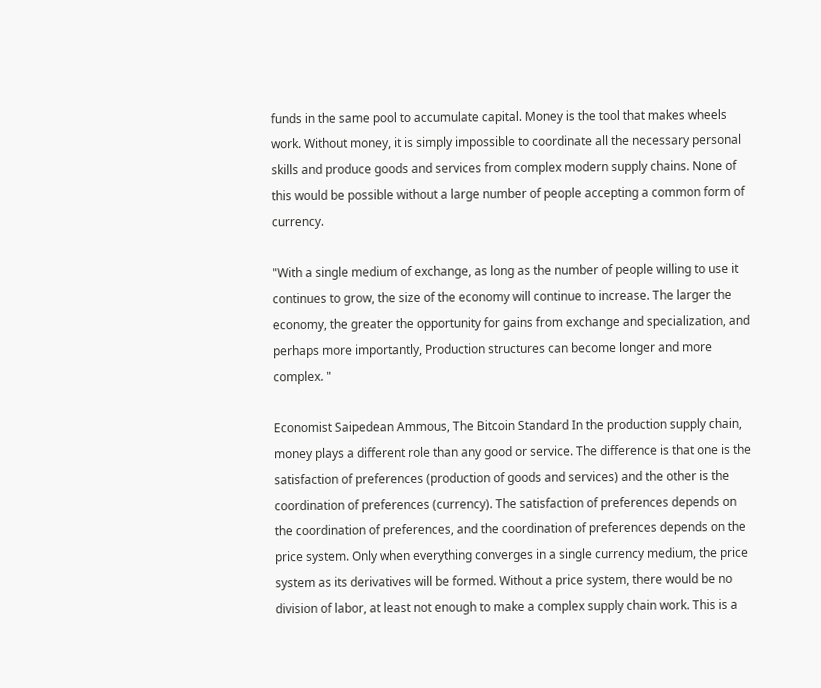funds in the same pool to accumulate capital. Money is the tool that makes wheels work. Without money, it is simply impossible to coordinate all the necessary personal skills and produce goods and services from complex modern supply chains. None of this would be possible without a large number of people accepting a common form of currency.

"With a single medium of exchange, as long as the number of people willing to use it continues to grow, the size of the economy will continue to increase. The larger the economy, the greater the opportunity for gains from exchange and specialization, and perhaps more importantly, Production structures can become longer and more complex. "

Economist Saipedean Ammous, The Bitcoin Standard In the production supply chain, money plays a different role than any good or service. The difference is that one is the satisfaction of preferences (production of goods and services) and the other is the coordination of preferences (currency). The satisfaction of preferences depends on the coordination of preferences, and the coordination of preferences depends on the price system. Only when everything converges in a single currency medium, the price system as its derivatives will be formed. Without a price system, there would be no division of labor, at least not enough to make a complex supply chain work. This is a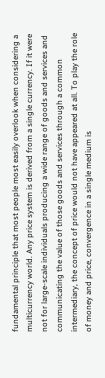fundamental principle that most people most easily overlook when considering a multicurrency world. Any price system is derived from a single currency. If it were not for large-scale individuals producing a wide range of goods and services and communicating the value of those goods and services through a common intermediary, the concept of price would not have appeared at all. To play the role of money and price, convergence in a single medium is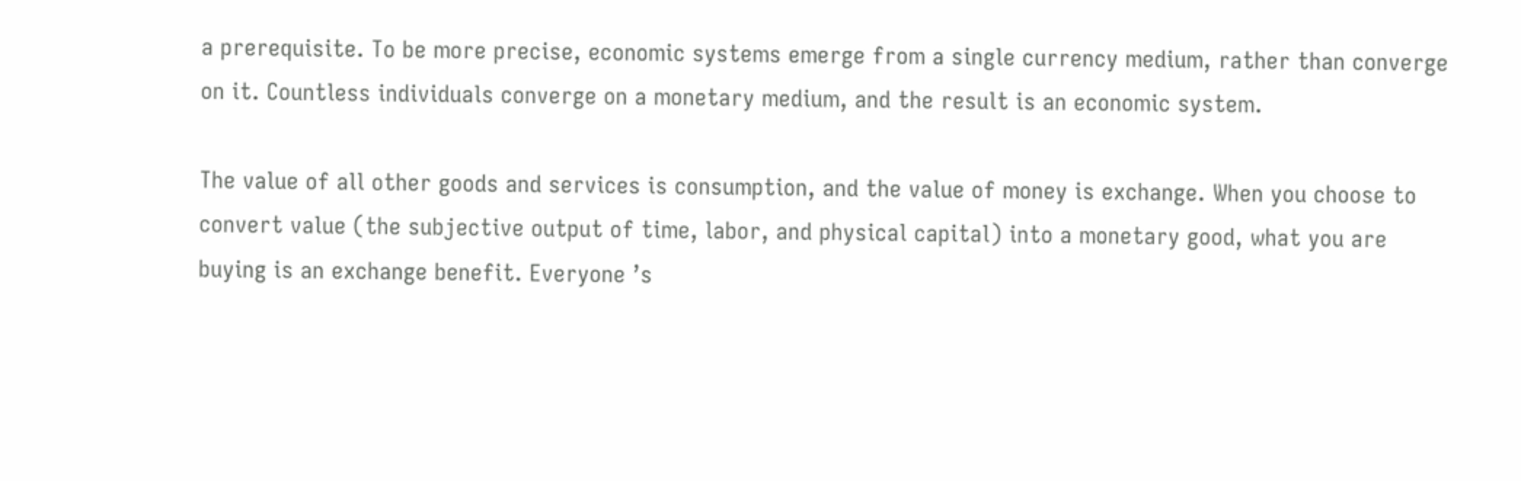a prerequisite. To be more precise, economic systems emerge from a single currency medium, rather than converge on it. Countless individuals converge on a monetary medium, and the result is an economic system.

The value of all other goods and services is consumption, and the value of money is exchange. When you choose to convert value (the subjective output of time, labor, and physical capital) into a monetary good, what you are buying is an exchange benefit. Everyone ’s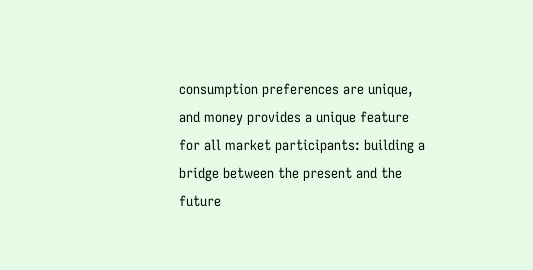consumption preferences are unique, and money provides a unique feature for all market participants: building a bridge between the present and the future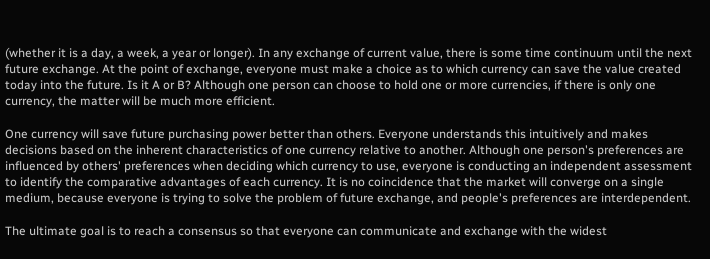(whether it is a day, a week, a year or longer). In any exchange of current value, there is some time continuum until the next future exchange. At the point of exchange, everyone must make a choice as to which currency can save the value created today into the future. Is it A or B? Although one person can choose to hold one or more currencies, if there is only one currency, the matter will be much more efficient.

One currency will save future purchasing power better than others. Everyone understands this intuitively and makes decisions based on the inherent characteristics of one currency relative to another. Although one person's preferences are influenced by others' preferences when deciding which currency to use, everyone is conducting an independent assessment to identify the comparative advantages of each currency. It is no coincidence that the market will converge on a single medium, because everyone is trying to solve the problem of future exchange, and people's preferences are interdependent.

The ultimate goal is to reach a consensus so that everyone can communicate and exchange with the widest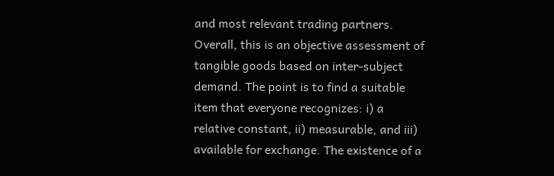and most relevant trading partners. Overall, this is an objective assessment of tangible goods based on inter-subject demand. The point is to find a suitable item that everyone recognizes: i) a relative constant, ii) measurable, and iii) available for exchange. The existence of a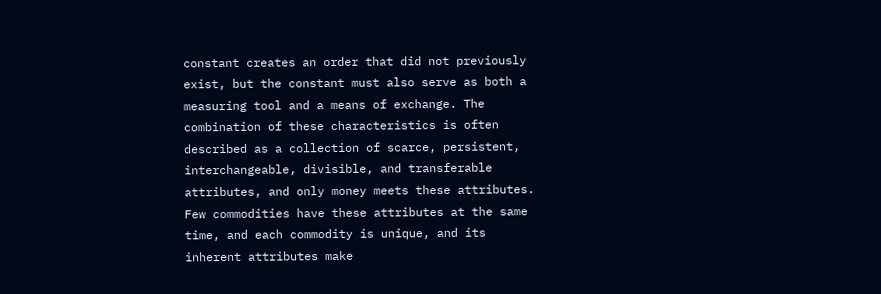constant creates an order that did not previously exist, but the constant must also serve as both a measuring tool and a means of exchange. The combination of these characteristics is often described as a collection of scarce, persistent, interchangeable, divisible, and transferable attributes, and only money meets these attributes. Few commodities have these attributes at the same time, and each commodity is unique, and its inherent attributes make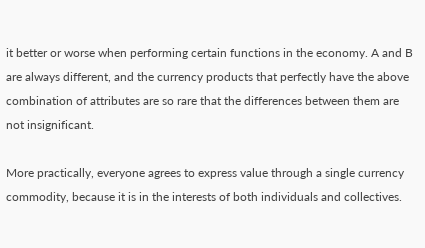it better or worse when performing certain functions in the economy. A and B are always different, and the currency products that perfectly have the above combination of attributes are so rare that the differences between them are not insignificant.

More practically, everyone agrees to express value through a single currency commodity, because it is in the interests of both individuals and collectives.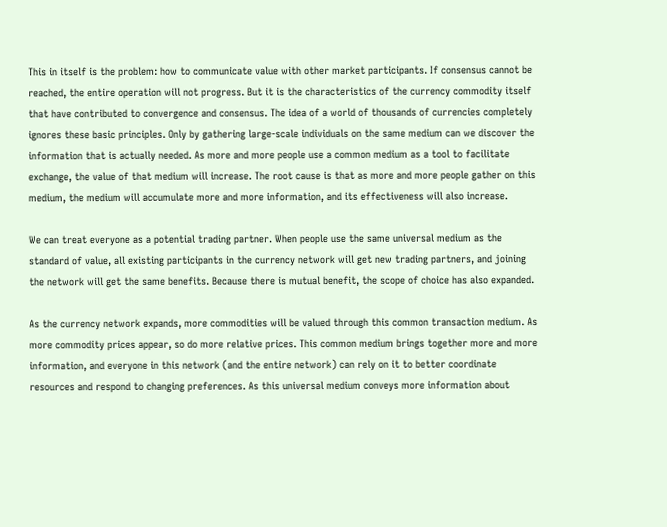This in itself is the problem: how to communicate value with other market participants. If consensus cannot be reached, the entire operation will not progress. But it is the characteristics of the currency commodity itself that have contributed to convergence and consensus. The idea of a world of thousands of currencies completely ignores these basic principles. Only by gathering large-scale individuals on the same medium can we discover the information that is actually needed. As more and more people use a common medium as a tool to facilitate exchange, the value of that medium will increase. The root cause is that as more and more people gather on this medium, the medium will accumulate more and more information, and its effectiveness will also increase.

We can treat everyone as a potential trading partner. When people use the same universal medium as the standard of value, all existing participants in the currency network will get new trading partners, and joining the network will get the same benefits. Because there is mutual benefit, the scope of choice has also expanded.

As the currency network expands, more commodities will be valued through this common transaction medium. As more commodity prices appear, so do more relative prices. This common medium brings together more and more information, and everyone in this network (and the entire network) can rely on it to better coordinate resources and respond to changing preferences. As this universal medium conveys more information about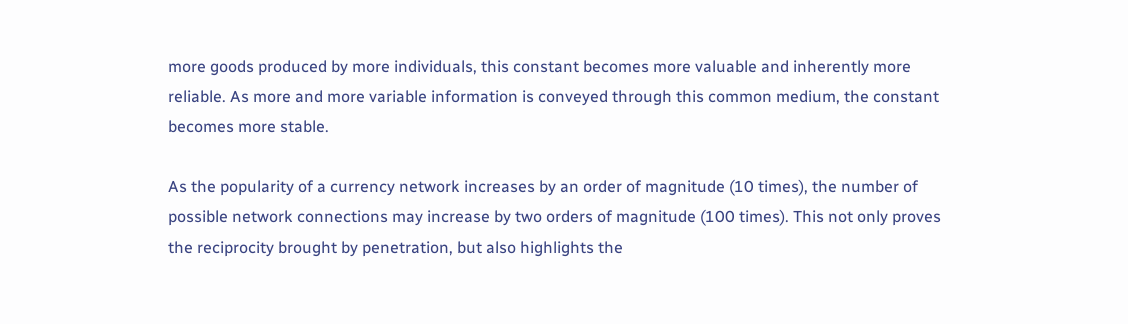more goods produced by more individuals, this constant becomes more valuable and inherently more reliable. As more and more variable information is conveyed through this common medium, the constant becomes more stable.

As the popularity of a currency network increases by an order of magnitude (10 times), the number of possible network connections may increase by two orders of magnitude (100 times). This not only proves the reciprocity brought by penetration, but also highlights the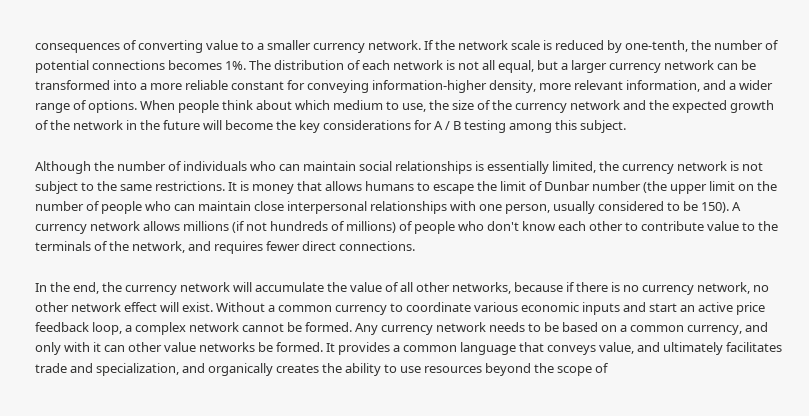consequences of converting value to a smaller currency network. If the network scale is reduced by one-tenth, the number of potential connections becomes 1%. The distribution of each network is not all equal, but a larger currency network can be transformed into a more reliable constant for conveying information-higher density, more relevant information, and a wider range of options. When people think about which medium to use, the size of the currency network and the expected growth of the network in the future will become the key considerations for A / B testing among this subject.

Although the number of individuals who can maintain social relationships is essentially limited, the currency network is not subject to the same restrictions. It is money that allows humans to escape the limit of Dunbar number (the upper limit on the number of people who can maintain close interpersonal relationships with one person, usually considered to be 150). A currency network allows millions (if not hundreds of millions) of people who don't know each other to contribute value to the terminals of the network, and requires fewer direct connections.

In the end, the currency network will accumulate the value of all other networks, because if there is no currency network, no other network effect will exist. Without a common currency to coordinate various economic inputs and start an active price feedback loop, a complex network cannot be formed. Any currency network needs to be based on a common currency, and only with it can other value networks be formed. It provides a common language that conveys value, and ultimately facilitates trade and specialization, and organically creates the ability to use resources beyond the scope of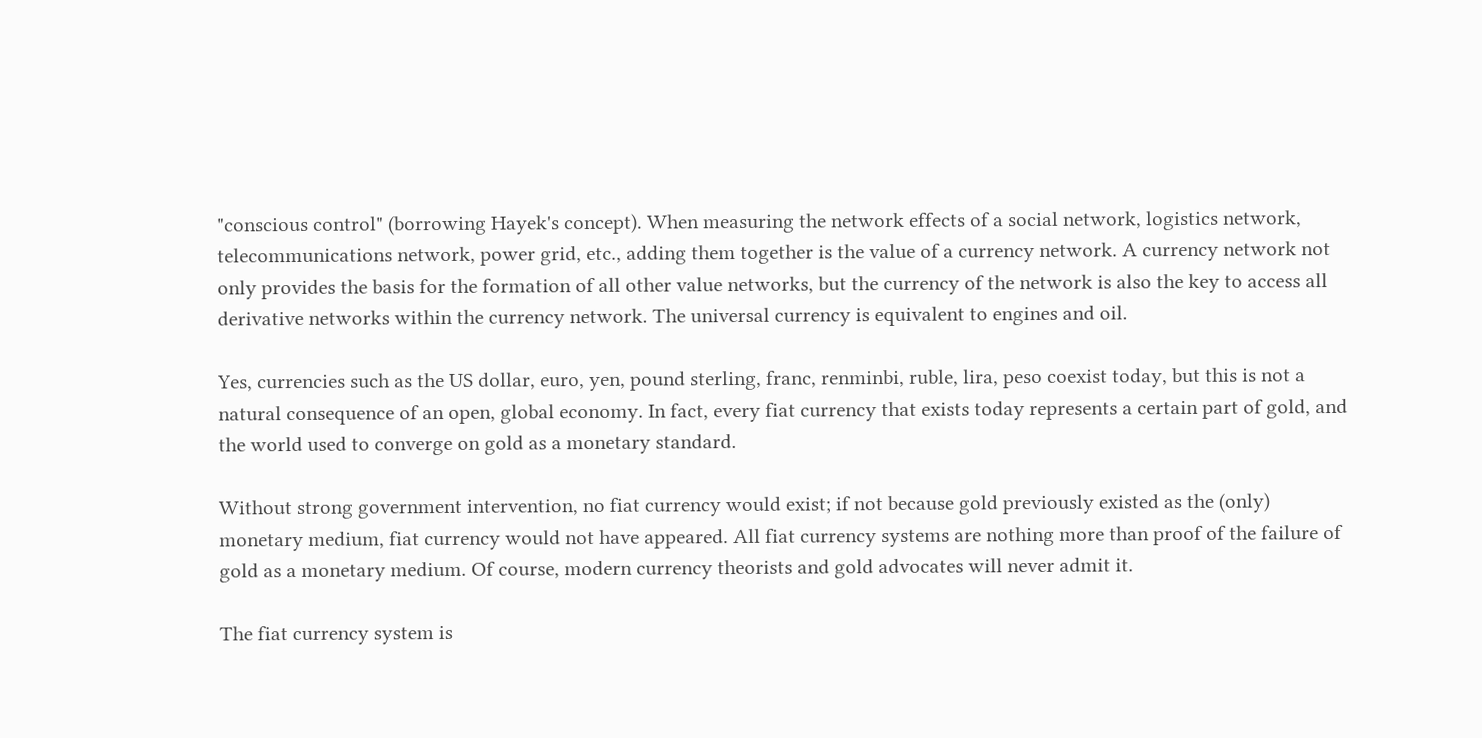"conscious control" (borrowing Hayek's concept). When measuring the network effects of a social network, logistics network, telecommunications network, power grid, etc., adding them together is the value of a currency network. A currency network not only provides the basis for the formation of all other value networks, but the currency of the network is also the key to access all derivative networks within the currency network. The universal currency is equivalent to engines and oil.

Yes, currencies such as the US dollar, euro, yen, pound sterling, franc, renminbi, ruble, lira, peso coexist today, but this is not a natural consequence of an open, global economy. In fact, every fiat currency that exists today represents a certain part of gold, and the world used to converge on gold as a monetary standard.

Without strong government intervention, no fiat currency would exist; if not because gold previously existed as the (only) monetary medium, fiat currency would not have appeared. All fiat currency systems are nothing more than proof of the failure of gold as a monetary medium. Of course, modern currency theorists and gold advocates will never admit it.

The fiat currency system is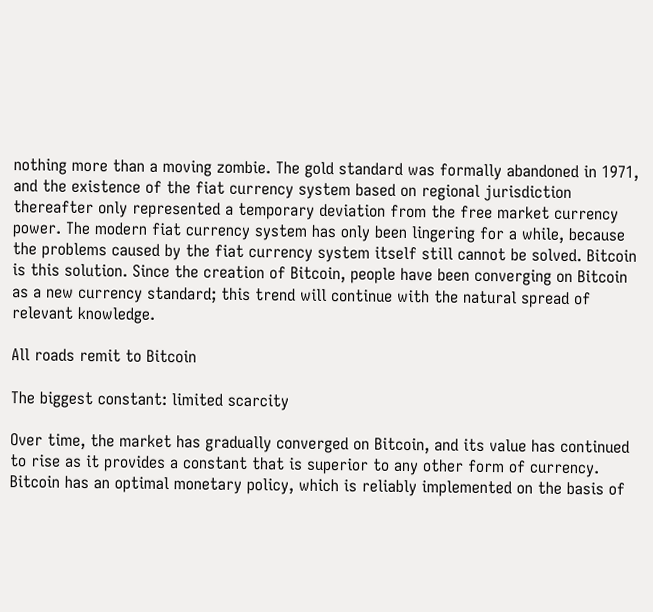nothing more than a moving zombie. The gold standard was formally abandoned in 1971, and the existence of the fiat currency system based on regional jurisdiction thereafter only represented a temporary deviation from the free market currency power. The modern fiat currency system has only been lingering for a while, because the problems caused by the fiat currency system itself still cannot be solved. Bitcoin is this solution. Since the creation of Bitcoin, people have been converging on Bitcoin as a new currency standard; this trend will continue with the natural spread of relevant knowledge.

All roads remit to Bitcoin

The biggest constant: limited scarcity

Over time, the market has gradually converged on Bitcoin, and its value has continued to rise as it provides a constant that is superior to any other form of currency. Bitcoin has an optimal monetary policy, which is reliably implemented on the basis of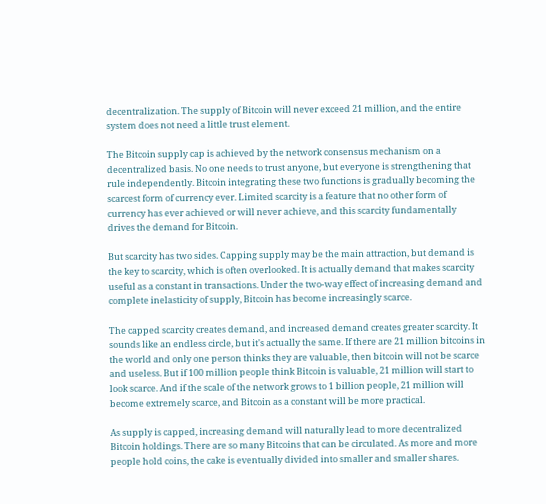decentralization. The supply of Bitcoin will never exceed 21 million, and the entire system does not need a little trust element.

The Bitcoin supply cap is achieved by the network consensus mechanism on a decentralized basis. No one needs to trust anyone, but everyone is strengthening that rule independently. Bitcoin integrating these two functions is gradually becoming the scarcest form of currency ever. Limited scarcity is a feature that no other form of currency has ever achieved or will never achieve, and this scarcity fundamentally drives the demand for Bitcoin.

But scarcity has two sides. Capping supply may be the main attraction, but demand is the key to scarcity, which is often overlooked. It is actually demand that makes scarcity useful as a constant in transactions. Under the two-way effect of increasing demand and complete inelasticity of supply, Bitcoin has become increasingly scarce.

The capped scarcity creates demand, and increased demand creates greater scarcity. It sounds like an endless circle, but it's actually the same. If there are 21 million bitcoins in the world and only one person thinks they are valuable, then bitcoin will not be scarce and useless. But if 100 million people think Bitcoin is valuable, 21 million will start to look scarce. And if the scale of the network grows to 1 billion people, 21 million will become extremely scarce, and Bitcoin as a constant will be more practical.

As supply is capped, increasing demand will naturally lead to more decentralized Bitcoin holdings. There are so many Bitcoins that can be circulated. As more and more people hold coins, the cake is eventually divided into smaller and smaller shares.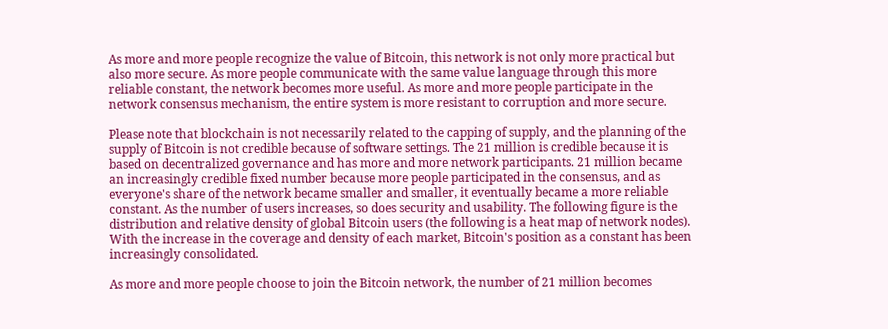As more and more people recognize the value of Bitcoin, this network is not only more practical but also more secure. As more people communicate with the same value language through this more reliable constant, the network becomes more useful. As more and more people participate in the network consensus mechanism, the entire system is more resistant to corruption and more secure.

Please note that blockchain is not necessarily related to the capping of supply, and the planning of the supply of Bitcoin is not credible because of software settings. The 21 million is credible because it is based on decentralized governance and has more and more network participants. 21 million became an increasingly credible fixed number because more people participated in the consensus, and as everyone's share of the network became smaller and smaller, it eventually became a more reliable constant. As the number of users increases, so does security and usability. The following figure is the distribution and relative density of global Bitcoin users (the following is a heat map of network nodes). With the increase in the coverage and density of each market, Bitcoin's position as a constant has been increasingly consolidated.

As more and more people choose to join the Bitcoin network, the number of 21 million becomes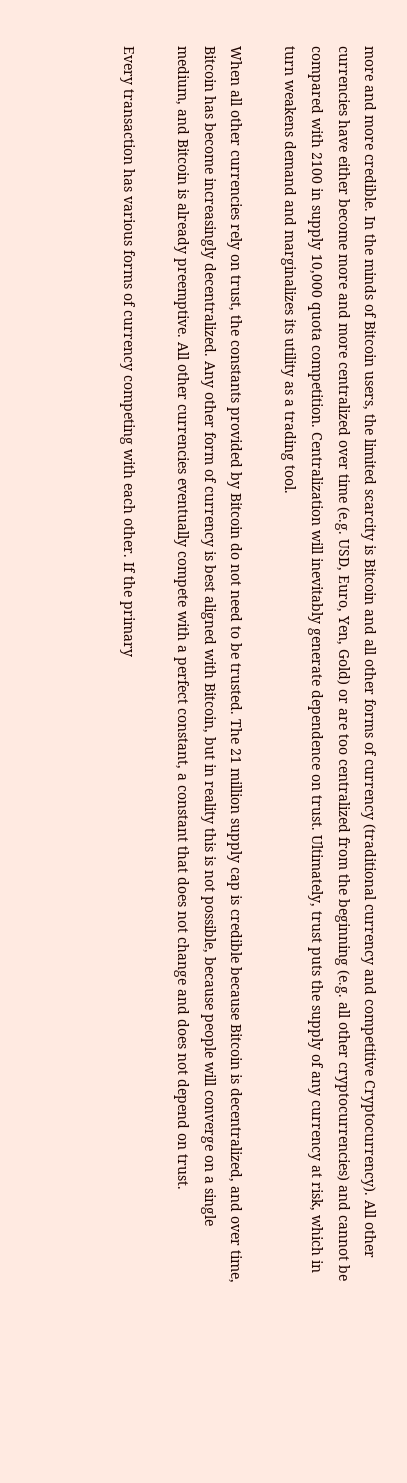more and more credible. In the minds of Bitcoin users, the limited scarcity is Bitcoin and all other forms of currency (traditional currency and competitive Cryptocurrency). All other currencies have either become more and more centralized over time (e.g. USD, Euro, Yen, Gold) or are too centralized from the beginning (e.g. all other cryptocurrencies) and cannot be compared with 2100 in supply 10,000 quota competition. Centralization will inevitably generate dependence on trust. Ultimately, trust puts the supply of any currency at risk, which in turn weakens demand and marginalizes its utility as a trading tool.

When all other currencies rely on trust, the constants provided by Bitcoin do not need to be trusted. The 21 million supply cap is credible because Bitcoin is decentralized, and over time, Bitcoin has become increasingly decentralized. Any other form of currency is best aligned with Bitcoin, but in reality this is not possible, because people will converge on a single medium, and Bitcoin is already preemptive. All other currencies eventually compete with a perfect constant, a constant that does not change and does not depend on trust.

Every transaction has various forms of currency competing with each other. If the primary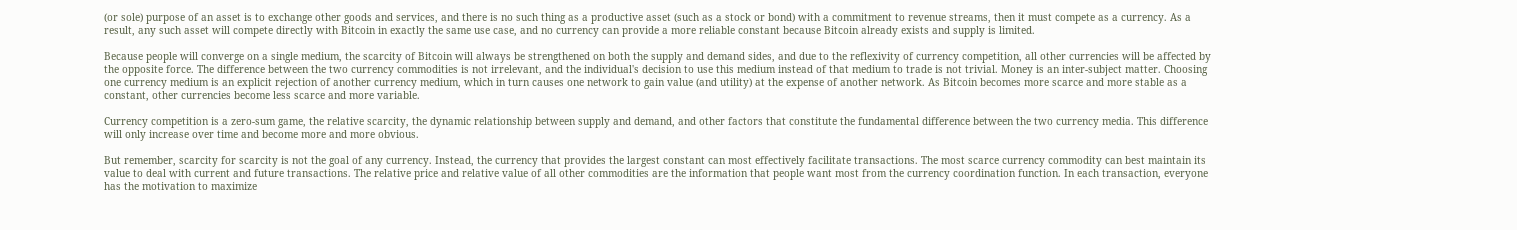(or sole) purpose of an asset is to exchange other goods and services, and there is no such thing as a productive asset (such as a stock or bond) with a commitment to revenue streams, then it must compete as a currency. As a result, any such asset will compete directly with Bitcoin in exactly the same use case, and no currency can provide a more reliable constant because Bitcoin already exists and supply is limited.

Because people will converge on a single medium, the scarcity of Bitcoin will always be strengthened on both the supply and demand sides, and due to the reflexivity of currency competition, all other currencies will be affected by the opposite force. The difference between the two currency commodities is not irrelevant, and the individual's decision to use this medium instead of that medium to trade is not trivial. Money is an inter-subject matter. Choosing one currency medium is an explicit rejection of another currency medium, which in turn causes one network to gain value (and utility) at the expense of another network. As Bitcoin becomes more scarce and more stable as a constant, other currencies become less scarce and more variable.

Currency competition is a zero-sum game, the relative scarcity, the dynamic relationship between supply and demand, and other factors that constitute the fundamental difference between the two currency media. This difference will only increase over time and become more and more obvious.

But remember, scarcity for scarcity is not the goal of any currency. Instead, the currency that provides the largest constant can most effectively facilitate transactions. The most scarce currency commodity can best maintain its value to deal with current and future transactions. The relative price and relative value of all other commodities are the information that people want most from the currency coordination function. In each transaction, everyone has the motivation to maximize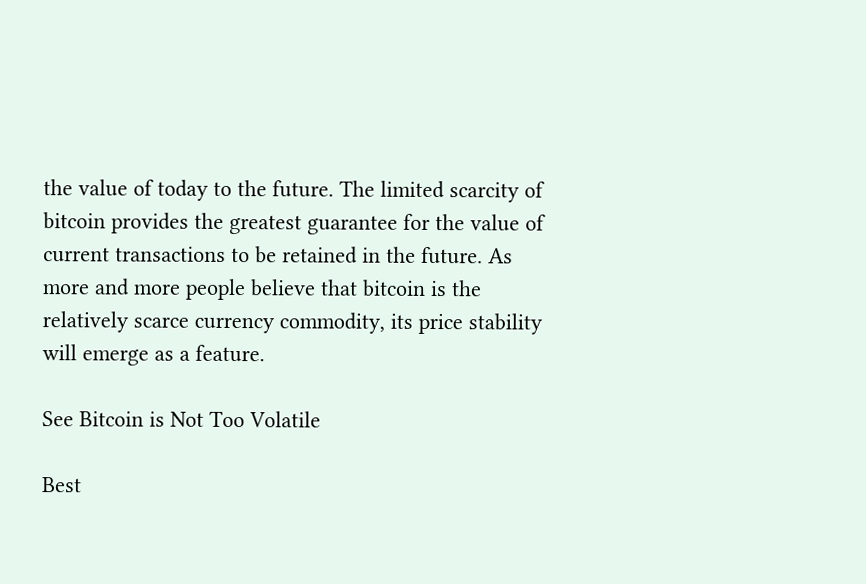the value of today to the future. The limited scarcity of bitcoin provides the greatest guarantee for the value of current transactions to be retained in the future. As more and more people believe that bitcoin is the relatively scarce currency commodity, its price stability will emerge as a feature.

See Bitcoin is Not Too Volatile

Best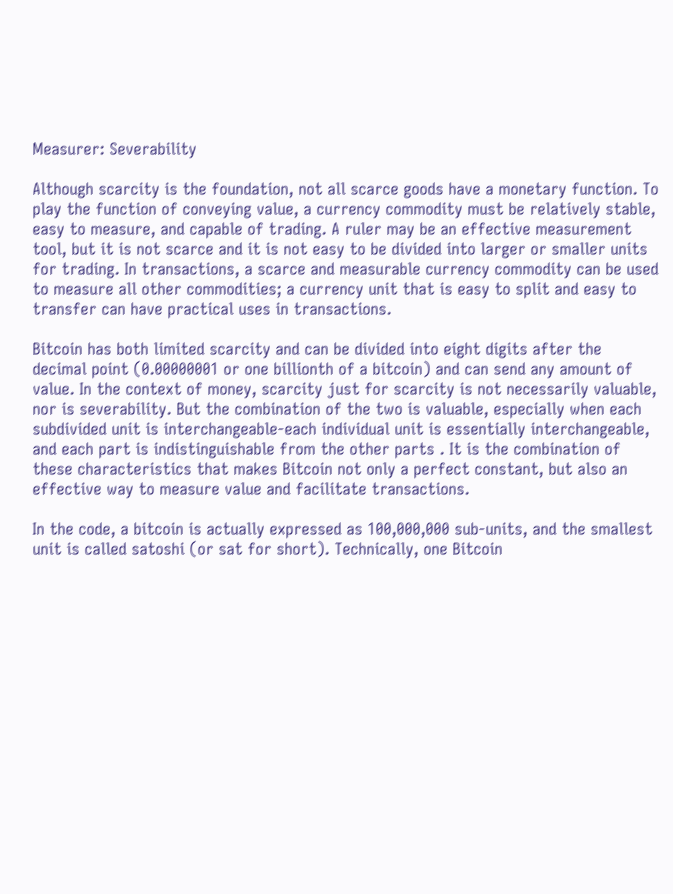Measurer: Severability

Although scarcity is the foundation, not all scarce goods have a monetary function. To play the function of conveying value, a currency commodity must be relatively stable, easy to measure, and capable of trading. A ruler may be an effective measurement tool, but it is not scarce and it is not easy to be divided into larger or smaller units for trading. In transactions, a scarce and measurable currency commodity can be used to measure all other commodities; a currency unit that is easy to split and easy to transfer can have practical uses in transactions.

Bitcoin has both limited scarcity and can be divided into eight digits after the decimal point (0.00000001 or one billionth of a bitcoin) and can send any amount of value. In the context of money, scarcity just for scarcity is not necessarily valuable, nor is severability. But the combination of the two is valuable, especially when each subdivided unit is interchangeable-each individual unit is essentially interchangeable, and each part is indistinguishable from the other parts . It is the combination of these characteristics that makes Bitcoin not only a perfect constant, but also an effective way to measure value and facilitate transactions.

In the code, a bitcoin is actually expressed as 100,000,000 sub-units, and the smallest unit is called satoshi (or sat for short). Technically, one Bitcoin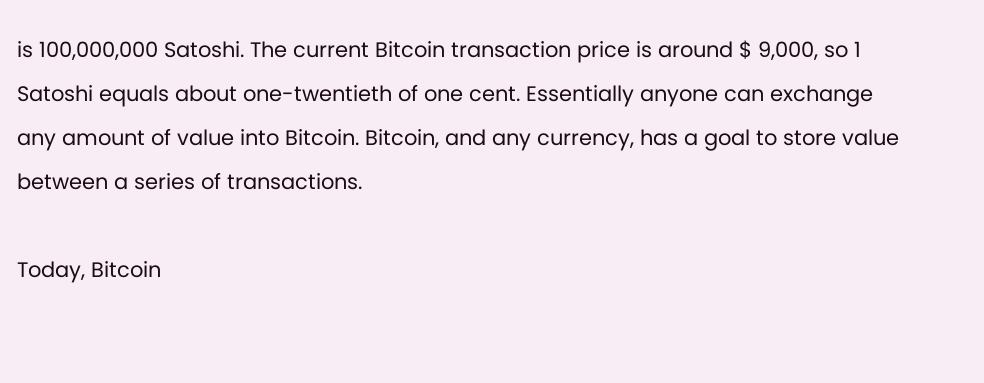is 100,000,000 Satoshi. The current Bitcoin transaction price is around $ 9,000, so 1 Satoshi equals about one-twentieth of one cent. Essentially anyone can exchange any amount of value into Bitcoin. Bitcoin, and any currency, has a goal to store value between a series of transactions.

Today, Bitcoin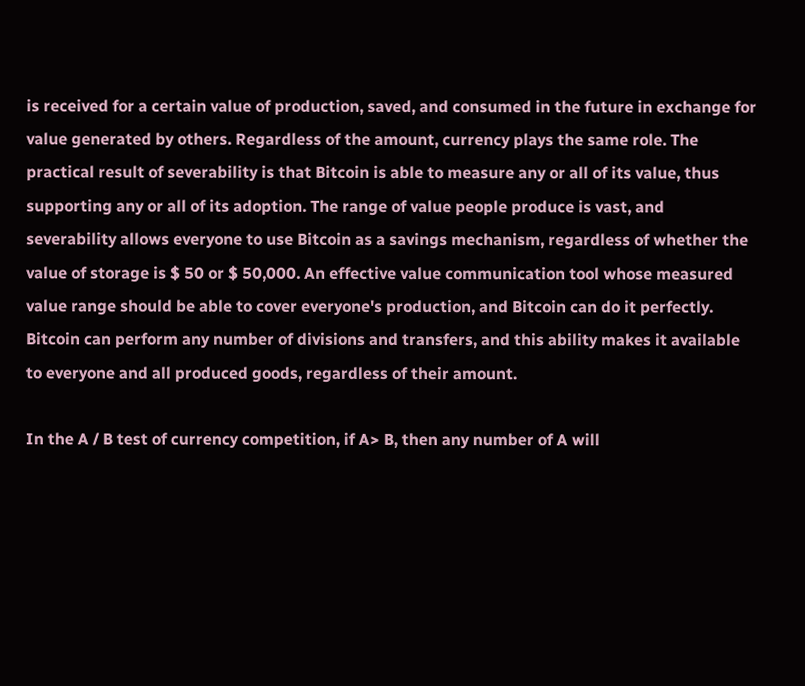is received for a certain value of production, saved, and consumed in the future in exchange for value generated by others. Regardless of the amount, currency plays the same role. The practical result of severability is that Bitcoin is able to measure any or all of its value, thus supporting any or all of its adoption. The range of value people produce is vast, and severability allows everyone to use Bitcoin as a savings mechanism, regardless of whether the value of storage is $ 50 or $ 50,000. An effective value communication tool whose measured value range should be able to cover everyone's production, and Bitcoin can do it perfectly. Bitcoin can perform any number of divisions and transfers, and this ability makes it available to everyone and all produced goods, regardless of their amount.

In the A / B test of currency competition, if A> B, then any number of A will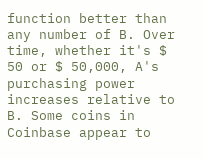function better than any number of B. Over time, whether it's $ 50 or $ 50,000, A's purchasing power increases relative to B. Some coins in Coinbase appear to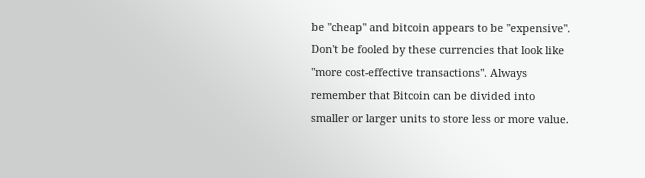be "cheap" and bitcoin appears to be "expensive". Don't be fooled by these currencies that look like "more cost-effective transactions". Always remember that Bitcoin can be divided into smaller or larger units to store less or more value.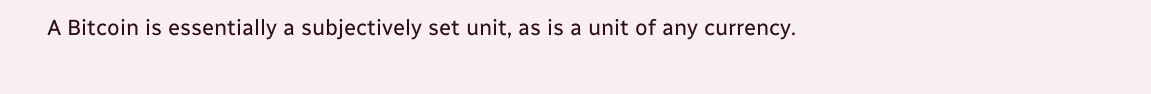A Bitcoin is essentially a subjectively set unit, as is a unit of any currency.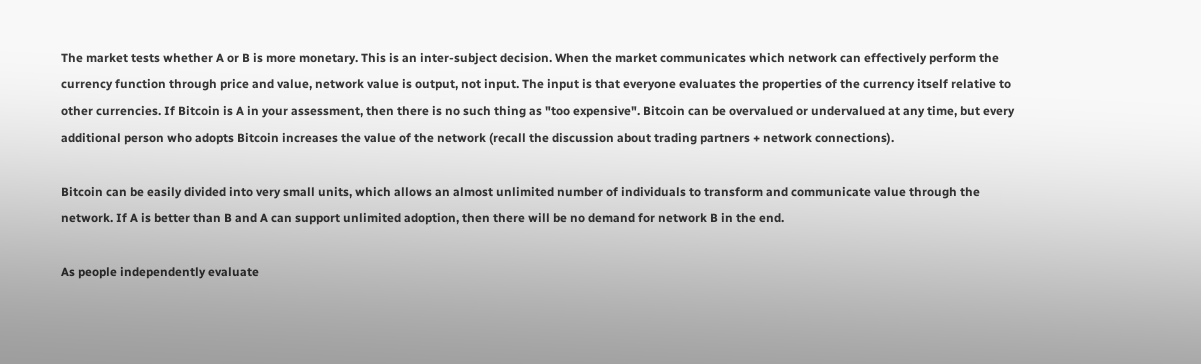The market tests whether A or B is more monetary. This is an inter-subject decision. When the market communicates which network can effectively perform the currency function through price and value, network value is output, not input. The input is that everyone evaluates the properties of the currency itself relative to other currencies. If Bitcoin is A in your assessment, then there is no such thing as "too expensive". Bitcoin can be overvalued or undervalued at any time, but every additional person who adopts Bitcoin increases the value of the network (recall the discussion about trading partners + network connections).

Bitcoin can be easily divided into very small units, which allows an almost unlimited number of individuals to transform and communicate value through the network. If A is better than B and A can support unlimited adoption, then there will be no demand for network B in the end.

As people independently evaluate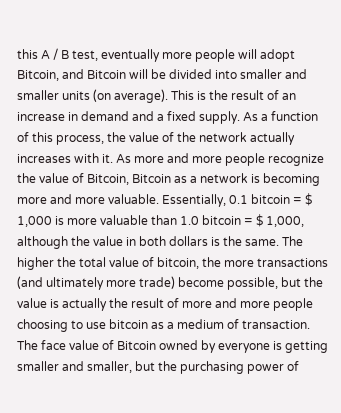this A / B test, eventually more people will adopt Bitcoin, and Bitcoin will be divided into smaller and smaller units (on average). This is the result of an increase in demand and a fixed supply. As a function of this process, the value of the network actually increases with it. As more and more people recognize the value of Bitcoin, Bitcoin as a network is becoming more and more valuable. Essentially, 0.1 bitcoin = $ 1,000 is more valuable than 1.0 bitcoin = $ 1,000, although the value in both dollars is the same. The higher the total value of bitcoin, the more transactions (and ultimately more trade) become possible, but the value is actually the result of more and more people choosing to use bitcoin as a medium of transaction. The face value of Bitcoin owned by everyone is getting smaller and smaller, but the purchasing power of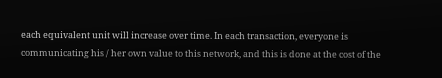each equivalent unit will increase over time. In each transaction, everyone is communicating his / her own value to this network, and this is done at the cost of the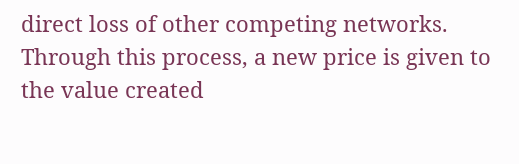direct loss of other competing networks. Through this process, a new price is given to the value created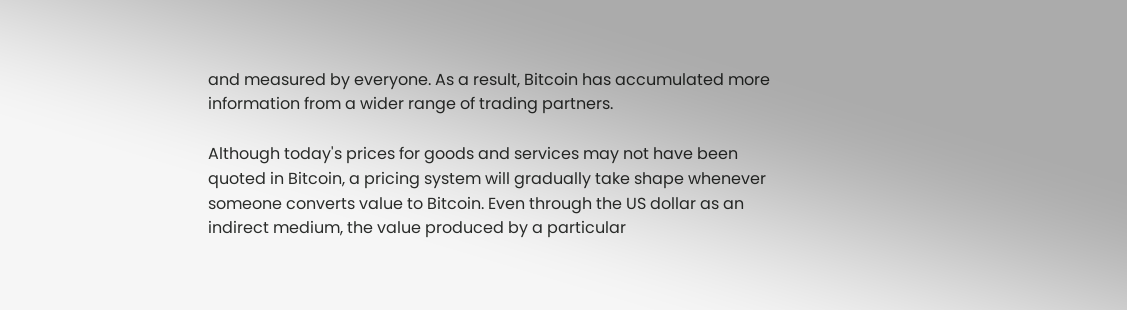and measured by everyone. As a result, Bitcoin has accumulated more information from a wider range of trading partners.

Although today's prices for goods and services may not have been quoted in Bitcoin, a pricing system will gradually take shape whenever someone converts value to Bitcoin. Even through the US dollar as an indirect medium, the value produced by a particular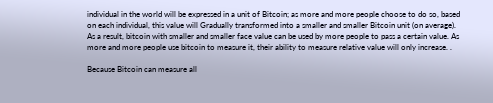individual in the world will be expressed in a unit of Bitcoin; as more and more people choose to do so, based on each individual, this value will Gradually transformed into a smaller and smaller Bitcoin unit (on average). As a result, bitcoin with smaller and smaller face value can be used by more people to pass a certain value. As more and more people use bitcoin to measure it, their ability to measure relative value will only increase. .

Because Bitcoin can measure all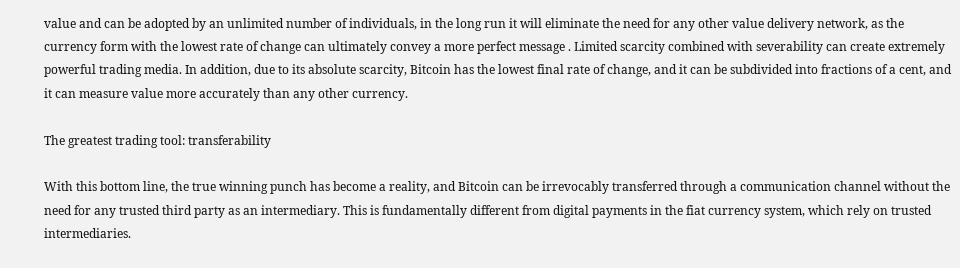value and can be adopted by an unlimited number of individuals, in the long run it will eliminate the need for any other value delivery network, as the currency form with the lowest rate of change can ultimately convey a more perfect message . Limited scarcity combined with severability can create extremely powerful trading media. In addition, due to its absolute scarcity, Bitcoin has the lowest final rate of change, and it can be subdivided into fractions of a cent, and it can measure value more accurately than any other currency.

The greatest trading tool: transferability

With this bottom line, the true winning punch has become a reality, and Bitcoin can be irrevocably transferred through a communication channel without the need for any trusted third party as an intermediary. This is fundamentally different from digital payments in the fiat currency system, which rely on trusted intermediaries.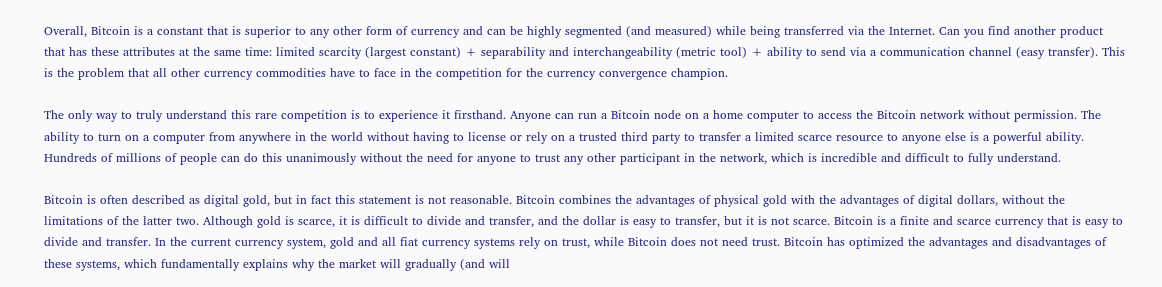Overall, Bitcoin is a constant that is superior to any other form of currency and can be highly segmented (and measured) while being transferred via the Internet. Can you find another product that has these attributes at the same time: limited scarcity (largest constant) + separability and interchangeability (metric tool) + ability to send via a communication channel (easy transfer). This is the problem that all other currency commodities have to face in the competition for the currency convergence champion.

The only way to truly understand this rare competition is to experience it firsthand. Anyone can run a Bitcoin node on a home computer to access the Bitcoin network without permission. The ability to turn on a computer from anywhere in the world without having to license or rely on a trusted third party to transfer a limited scarce resource to anyone else is a powerful ability. Hundreds of millions of people can do this unanimously without the need for anyone to trust any other participant in the network, which is incredible and difficult to fully understand.

Bitcoin is often described as digital gold, but in fact this statement is not reasonable. Bitcoin combines the advantages of physical gold with the advantages of digital dollars, without the limitations of the latter two. Although gold is scarce, it is difficult to divide and transfer, and the dollar is easy to transfer, but it is not scarce. Bitcoin is a finite and scarce currency that is easy to divide and transfer. In the current currency system, gold and all fiat currency systems rely on trust, while Bitcoin does not need trust. Bitcoin has optimized the advantages and disadvantages of these systems, which fundamentally explains why the market will gradually (and will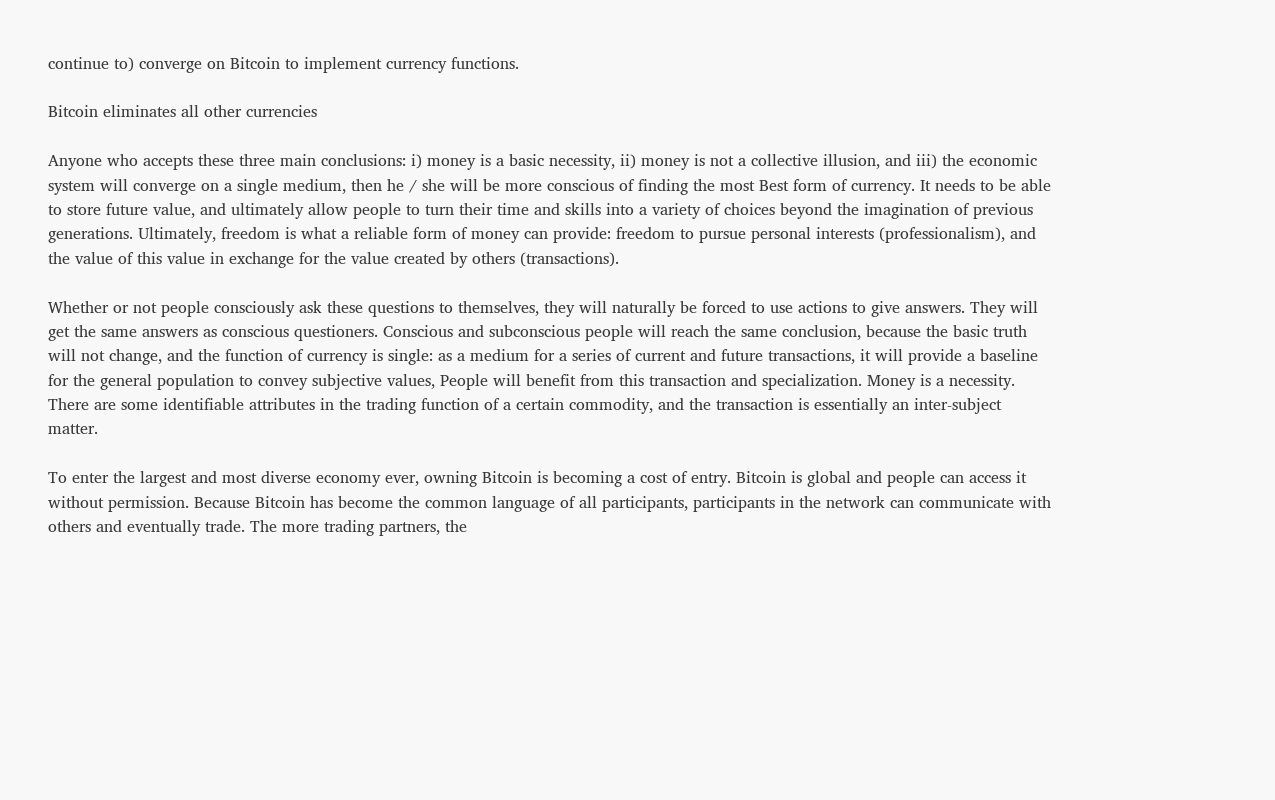continue to) converge on Bitcoin to implement currency functions.

Bitcoin eliminates all other currencies

Anyone who accepts these three main conclusions: i) money is a basic necessity, ii) money is not a collective illusion, and iii) the economic system will converge on a single medium, then he / she will be more conscious of finding the most Best form of currency. It needs to be able to store future value, and ultimately allow people to turn their time and skills into a variety of choices beyond the imagination of previous generations. Ultimately, freedom is what a reliable form of money can provide: freedom to pursue personal interests (professionalism), and the value of this value in exchange for the value created by others (transactions).

Whether or not people consciously ask these questions to themselves, they will naturally be forced to use actions to give answers. They will get the same answers as conscious questioners. Conscious and subconscious people will reach the same conclusion, because the basic truth will not change, and the function of currency is single: as a medium for a series of current and future transactions, it will provide a baseline for the general population to convey subjective values, People will benefit from this transaction and specialization. Money is a necessity. There are some identifiable attributes in the trading function of a certain commodity, and the transaction is essentially an inter-subject matter.

To enter the largest and most diverse economy ever, owning Bitcoin is becoming a cost of entry. Bitcoin is global and people can access it without permission. Because Bitcoin has become the common language of all participants, participants in the network can communicate with others and eventually trade. The more trading partners, the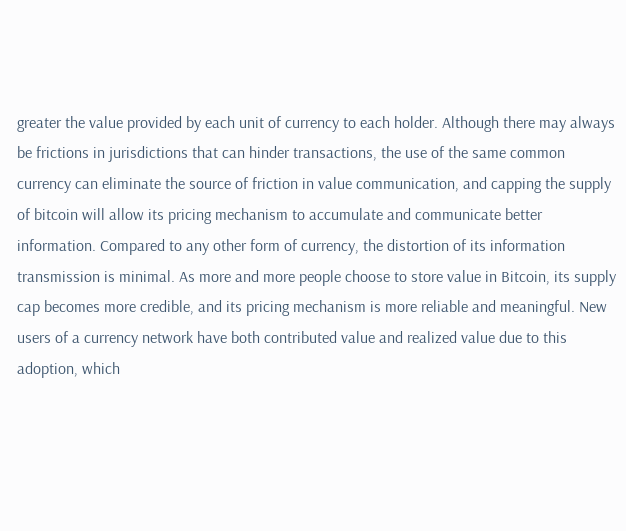greater the value provided by each unit of currency to each holder. Although there may always be frictions in jurisdictions that can hinder transactions, the use of the same common currency can eliminate the source of friction in value communication, and capping the supply of bitcoin will allow its pricing mechanism to accumulate and communicate better information. Compared to any other form of currency, the distortion of its information transmission is minimal. As more and more people choose to store value in Bitcoin, its supply cap becomes more credible, and its pricing mechanism is more reliable and meaningful. New users of a currency network have both contributed value and realized value due to this adoption, which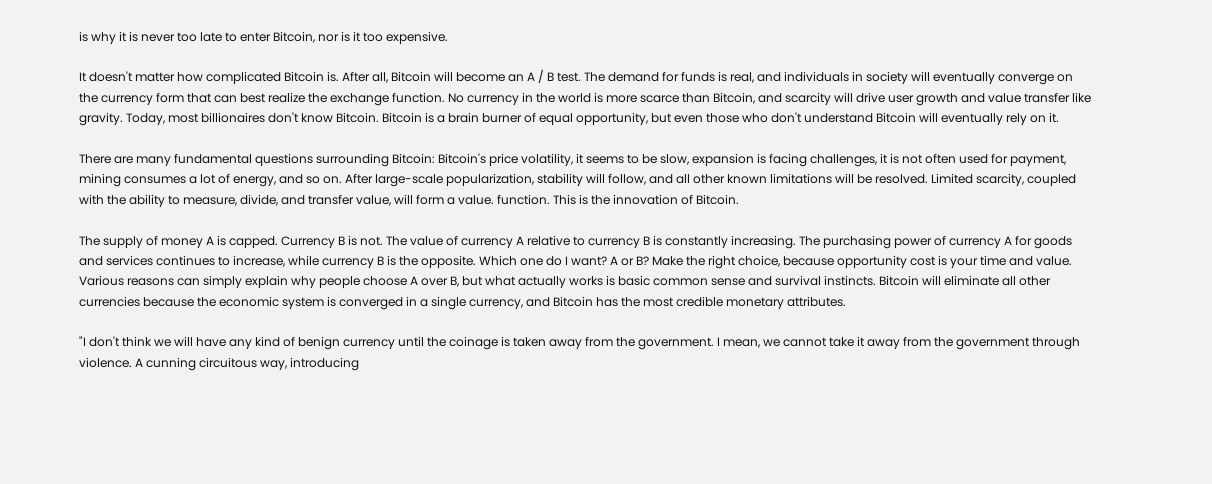is why it is never too late to enter Bitcoin, nor is it too expensive.

It doesn't matter how complicated Bitcoin is. After all, Bitcoin will become an A / B test. The demand for funds is real, and individuals in society will eventually converge on the currency form that can best realize the exchange function. No currency in the world is more scarce than Bitcoin, and scarcity will drive user growth and value transfer like gravity. Today, most billionaires don't know Bitcoin. Bitcoin is a brain burner of equal opportunity, but even those who don't understand Bitcoin will eventually rely on it.

There are many fundamental questions surrounding Bitcoin: Bitcoin's price volatility, it seems to be slow, expansion is facing challenges, it is not often used for payment, mining consumes a lot of energy, and so on. After large-scale popularization, stability will follow, and all other known limitations will be resolved. Limited scarcity, coupled with the ability to measure, divide, and transfer value, will form a value. function. This is the innovation of Bitcoin.

The supply of money A is capped. Currency B is not. The value of currency A relative to currency B is constantly increasing. The purchasing power of currency A for goods and services continues to increase, while currency B is the opposite. Which one do I want? A or B? Make the right choice, because opportunity cost is your time and value. Various reasons can simply explain why people choose A over B, but what actually works is basic common sense and survival instincts. Bitcoin will eliminate all other currencies because the economic system is converged in a single currency, and Bitcoin has the most credible monetary attributes.

"I don't think we will have any kind of benign currency until the coinage is taken away from the government. I mean, we cannot take it away from the government through violence. A cunning circuitous way, introducing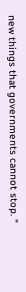new things that governments cannot stop. "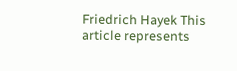Friedrich Hayek This article represents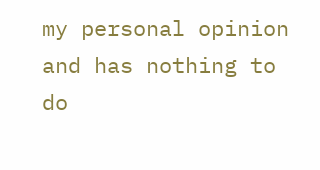my personal opinion and has nothing to do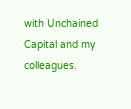with Unchained Capital and my colleagues.